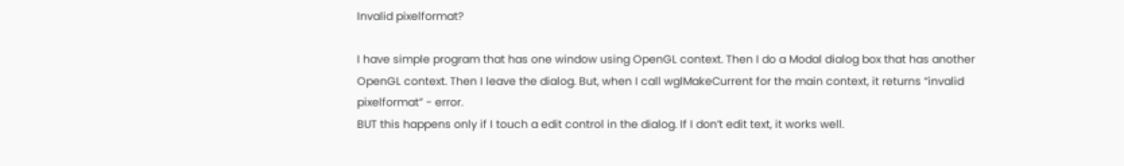Invalid pixelformat?

I have simple program that has one window using OpenGL context. Then I do a Modal dialog box that has another OpenGL context. Then I leave the dialog. But, when I call wglMakeCurrent for the main context, it returns “invalid pixelformat” - error.
BUT this happens only if I touch a edit control in the dialog. If I don’t edit text, it works well.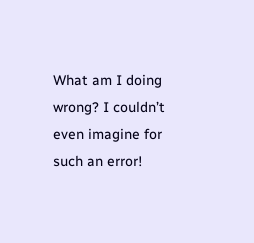What am I doing wrong? I couldn’t even imagine for such an error!